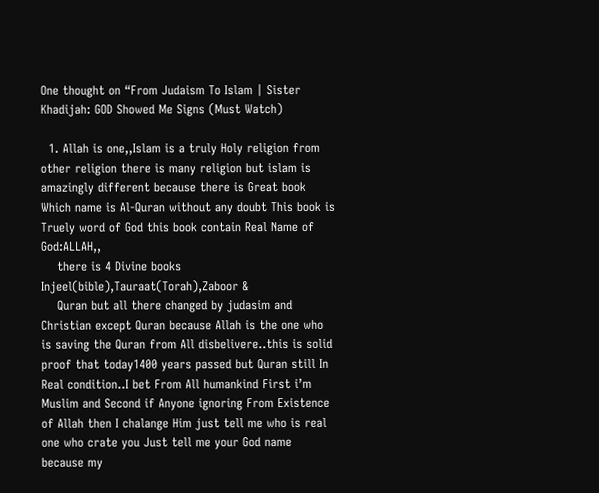One thought on “From Judaism To Islam | Sister Khadijah: GOD Showed Me Signs (Must Watch)

  1. Allah is one,,Islam is a truly Holy religion from other religion there is many religion but islam is amazingly different because there is Great book Which name is Al-Quran without any doubt This book is Truely word of God this book contain Real Name of God:ALLAH,,
    there is 4 Divine books Injeel(bible),Tauraat(Torah),Zaboor &
    Quran but all there changed by judasim and Christian except Quran because Allah is the one who is saving the Quran from All disbelivere..this is solid proof that today1400 years passed but Quran still In Real condition..I bet From All humankind First i’m Muslim and Second if Anyone ignoring From Existence of Allah then I chalange Him just tell me who is real one who crate you Just tell me your God name because my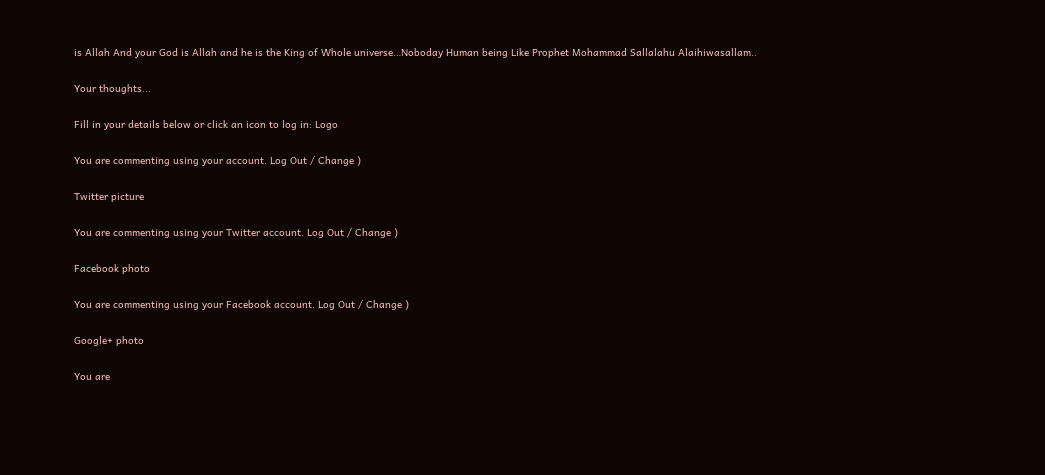is Allah And your God is Allah and he is the King of Whole universe…Noboday Human being Like Prophet Mohammad Sallalahu Alaihiwasallam..

Your thoughts...

Fill in your details below or click an icon to log in: Logo

You are commenting using your account. Log Out / Change )

Twitter picture

You are commenting using your Twitter account. Log Out / Change )

Facebook photo

You are commenting using your Facebook account. Log Out / Change )

Google+ photo

You are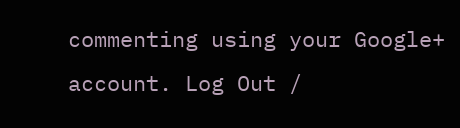commenting using your Google+ account. Log Out /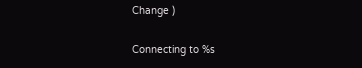Change )

Connecting to %s